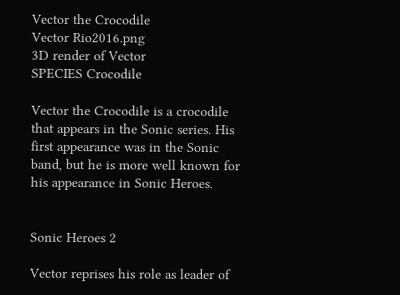Vector the Crocodile
Vector Rio2016.png
3D render of Vector
SPECIES Crocodile

Vector the Crocodile is a crocodile that appears in the Sonic series. His first appearance was in the Sonic band, but he is more well known for his appearance in Sonic Heroes.


Sonic Heroes 2

Vector reprises his role as leader of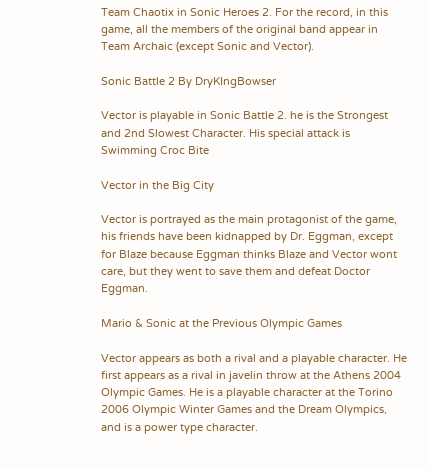Team Chaotix in Sonic Heroes 2. For the record, in this game, all the members of the original band appear in Team Archaic (except Sonic and Vector).

Sonic Battle 2 By DryKIngBowser

Vector is playable in Sonic Battle 2. he is the Strongest and 2nd Slowest Character. His special attack is Swimming Croc Bite

Vector in the Big City

Vector is portrayed as the main protagonist of the game, his friends have been kidnapped by Dr. Eggman, except for Blaze because Eggman thinks Blaze and Vector wont care, but they went to save them and defeat Doctor Eggman.

Mario & Sonic at the Previous Olympic Games

Vector appears as both a rival and a playable character. He first appears as a rival in javelin throw at the Athens 2004 Olympic Games. He is a playable character at the Torino 2006 Olympic Winter Games and the Dream Olympics, and is a power type character.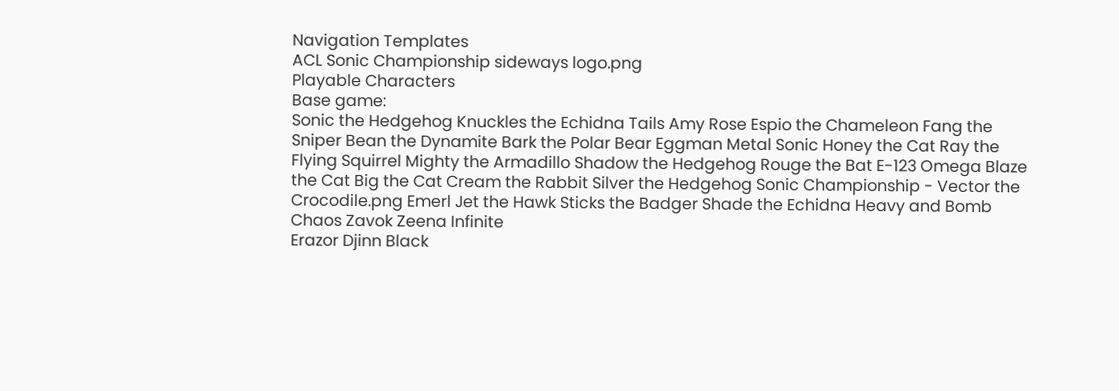Navigation Templates
ACL Sonic Championship sideways logo.png
Playable Characters
Base game:
Sonic the Hedgehog Knuckles the Echidna Tails Amy Rose Espio the Chameleon Fang the Sniper Bean the Dynamite Bark the Polar Bear Eggman Metal Sonic Honey the Cat Ray the Flying Squirrel Mighty the Armadillo Shadow the Hedgehog Rouge the Bat E-123 Omega Blaze the Cat Big the Cat Cream the Rabbit Silver the Hedgehog Sonic Championship - Vector the Crocodile.png Emerl Jet the Hawk Sticks the Badger Shade the Echidna Heavy and Bomb Chaos Zavok Zeena Infinite
Erazor Djinn Black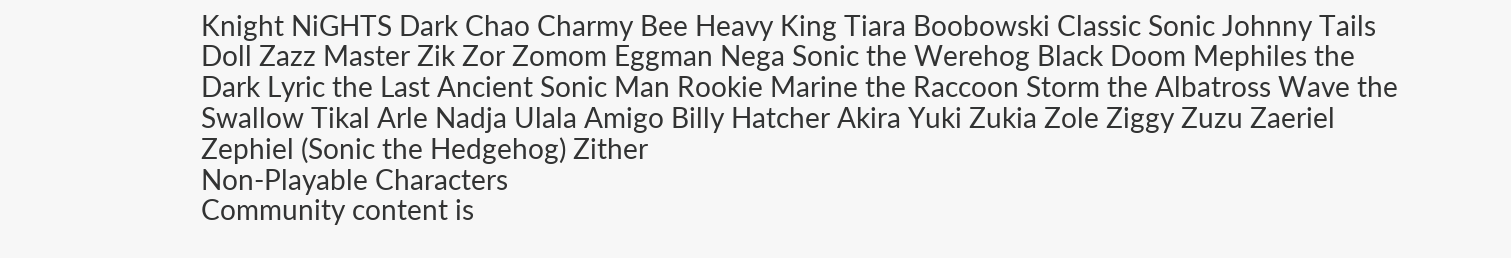Knight NiGHTS Dark Chao Charmy Bee Heavy King Tiara Boobowski Classic Sonic Johnny Tails Doll Zazz Master Zik Zor Zomom Eggman Nega Sonic the Werehog Black Doom Mephiles the Dark Lyric the Last Ancient Sonic Man Rookie Marine the Raccoon Storm the Albatross Wave the Swallow Tikal Arle Nadja Ulala Amigo Billy Hatcher Akira Yuki Zukia Zole Ziggy Zuzu Zaeriel Zephiel (Sonic the Hedgehog) Zither
Non-Playable Characters
Community content is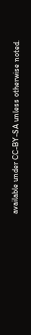available under CC-BY-SA unless otherwise noted.